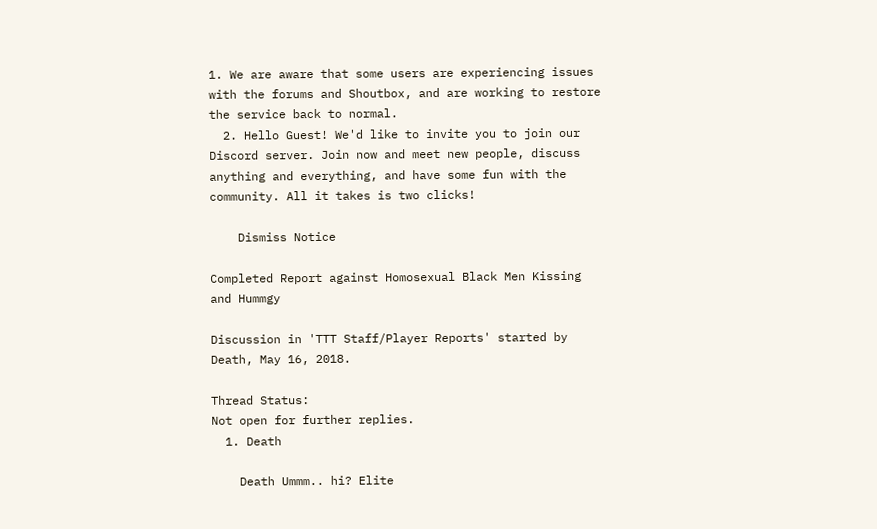1. We are aware that some users are experiencing issues with the forums and Shoutbox, and are working to restore the service back to normal.
  2. Hello Guest! We'd like to invite you to join our Discord server. Join now and meet new people, discuss anything and everything, and have some fun with the community. All it takes is two clicks!

    Dismiss Notice

Completed Report against Homosexual Black Men Kissing and Hummgy

Discussion in 'TTT Staff/Player Reports' started by Death, May 16, 2018.

Thread Status:
Not open for further replies.
  1. Death

    Death Ummm.. hi? Elite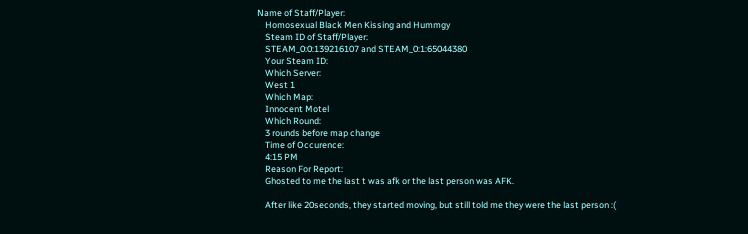Name of Staff/Player:
    Homosexual Black Men Kissing and Hummgy
    Steam ID of Staff/Player:
    STEAM_0:0:139216107 and STEAM_0:1:65044380
    Your Steam ID:
    Which Server:
    West 1
    Which Map:
    Innocent Motel
    Which Round:
    3 rounds before map change
    Time of Occurence:
    4:15 PM
    Reason For Report:
    Ghosted to me the last t was afk or the last person was AFK.

    After like 20seconds, they started moving, but still told me they were the last person :(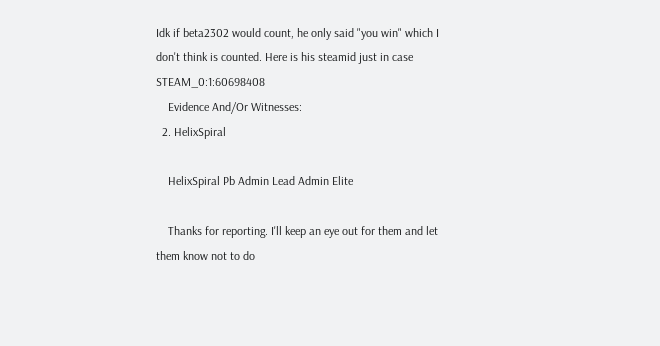Idk if beta2302 would count, he only said "you win" which I don't think is counted. Here is his steamid just in case STEAM_0:1:60698408
    Evidence And/Or Witnesses:
  2. HelixSpiral

    HelixSpiral Pb Admin Lead Admin Elite

    Thanks for reporting. I'll keep an eye out for them and let them know not to do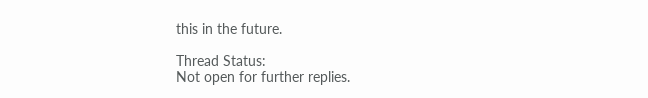this in the future.

Thread Status:
Not open for further replies.